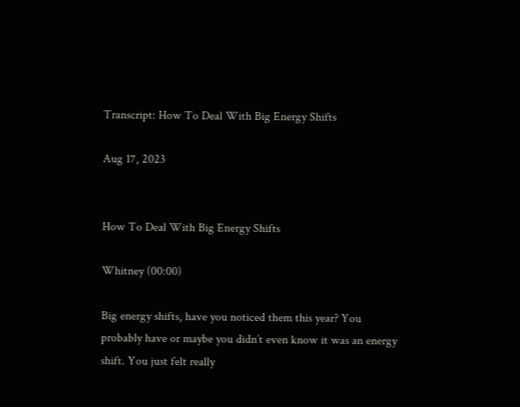Transcript: How To Deal With Big Energy Shifts

Aug 17, 2023


How To Deal With Big Energy Shifts

Whitney (00:00)

Big energy shifts, have you noticed them this year? You probably have or maybe you didn’t even know it was an energy shift. You just felt really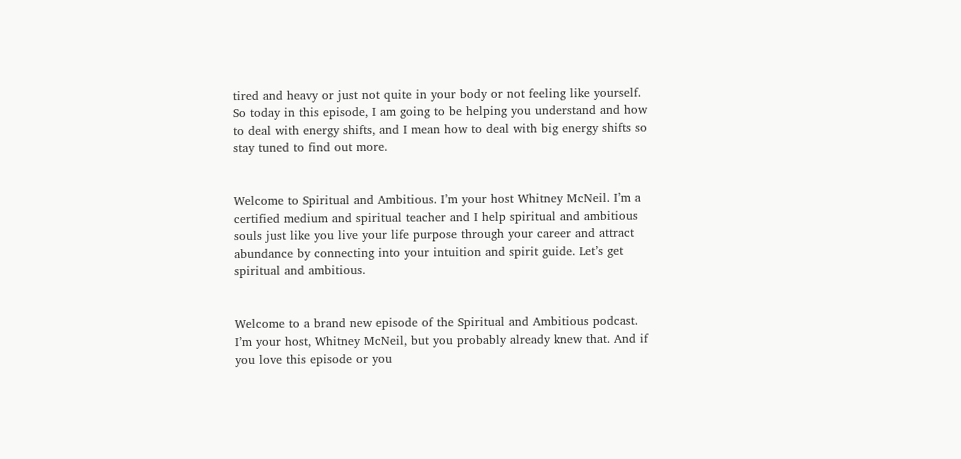tired and heavy or just not quite in your body or not feeling like yourself. So today in this episode, I am going to be helping you understand and how to deal with energy shifts, and I mean how to deal with big energy shifts so stay tuned to find out more.


Welcome to Spiritual and Ambitious. I’m your host Whitney McNeil. I’m a certified medium and spiritual teacher and I help spiritual and ambitious souls just like you live your life purpose through your career and attract abundance by connecting into your intuition and spirit guide. Let’s get spiritual and ambitious.


Welcome to a brand new episode of the Spiritual and Ambitious podcast. I’m your host, Whitney McNeil, but you probably already knew that. And if you love this episode or you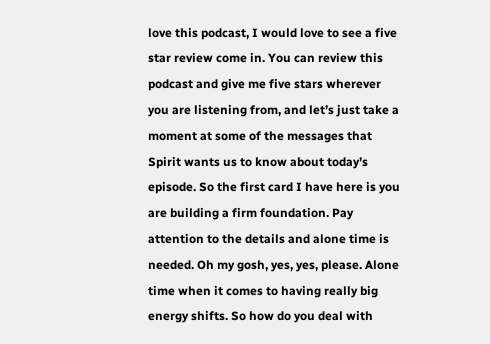love this podcast, I would love to see a five star review come in. You can review this podcast and give me five stars wherever you are listening from, and let’s just take a moment at some of the messages that Spirit wants us to know about today’s episode. So the first card I have here is you are building a firm foundation. Pay attention to the details and alone time is needed. Oh my gosh, yes, yes, please. Alone time when it comes to having really big energy shifts. So how do you deal with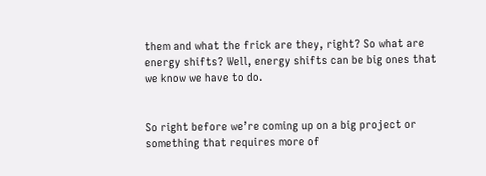them and what the frick are they, right? So what are energy shifts? Well, energy shifts can be big ones that we know we have to do.


So right before we’re coming up on a big project or something that requires more of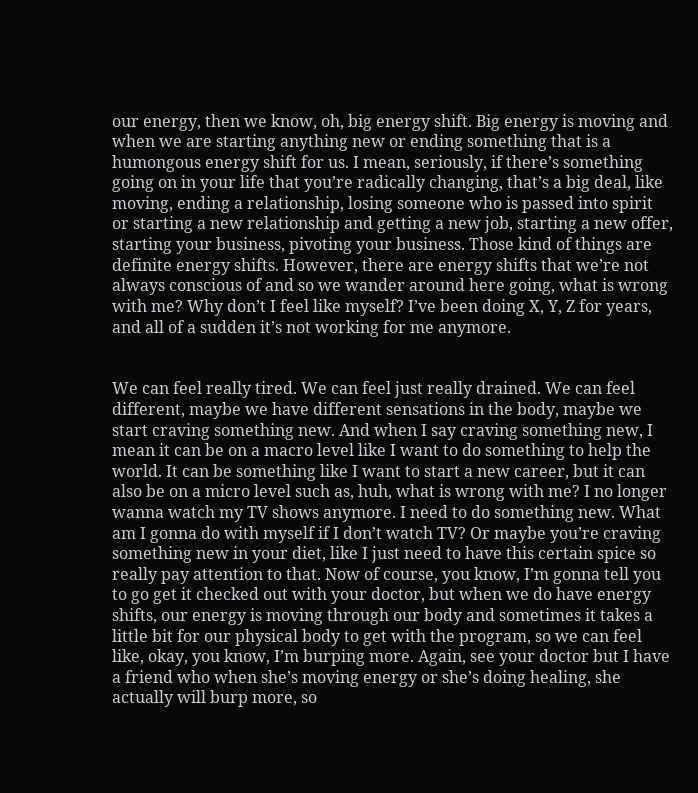our energy, then we know, oh, big energy shift. Big energy is moving and when we are starting anything new or ending something that is a humongous energy shift for us. I mean, seriously, if there’s something going on in your life that you’re radically changing, that’s a big deal, like moving, ending a relationship, losing someone who is passed into spirit or starting a new relationship and getting a new job, starting a new offer, starting your business, pivoting your business. Those kind of things are definite energy shifts. However, there are energy shifts that we’re not always conscious of and so we wander around here going, what is wrong with me? Why don’t I feel like myself? I’ve been doing X, Y, Z for years, and all of a sudden it’s not working for me anymore.


We can feel really tired. We can feel just really drained. We can feel different, maybe we have different sensations in the body, maybe we start craving something new. And when I say craving something new, I mean it can be on a macro level like I want to do something to help the world. It can be something like I want to start a new career, but it can also be on a micro level such as, huh, what is wrong with me? I no longer wanna watch my TV shows anymore. I need to do something new. What am I gonna do with myself if I don’t watch TV? Or maybe you’re craving something new in your diet, like I just need to have this certain spice so really pay attention to that. Now of course, you know, I’m gonna tell you to go get it checked out with your doctor, but when we do have energy shifts, our energy is moving through our body and sometimes it takes a little bit for our physical body to get with the program, so we can feel like, okay, you know, I’m burping more. Again, see your doctor but I have a friend who when she’s moving energy or she’s doing healing, she actually will burp more, so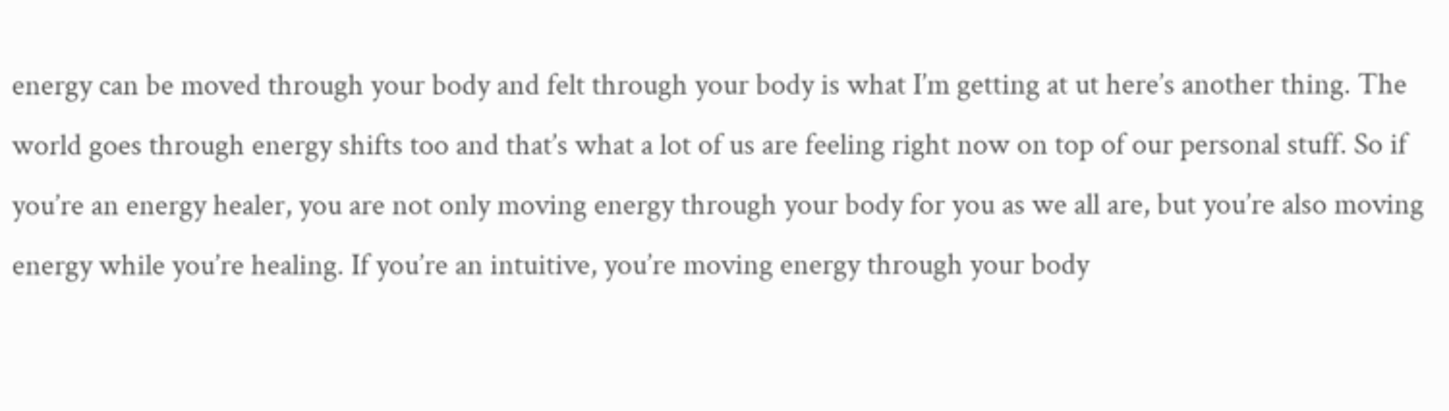energy can be moved through your body and felt through your body is what I’m getting at ut here’s another thing. The world goes through energy shifts too and that’s what a lot of us are feeling right now on top of our personal stuff. So if you’re an energy healer, you are not only moving energy through your body for you as we all are, but you’re also moving energy while you’re healing. If you’re an intuitive, you’re moving energy through your body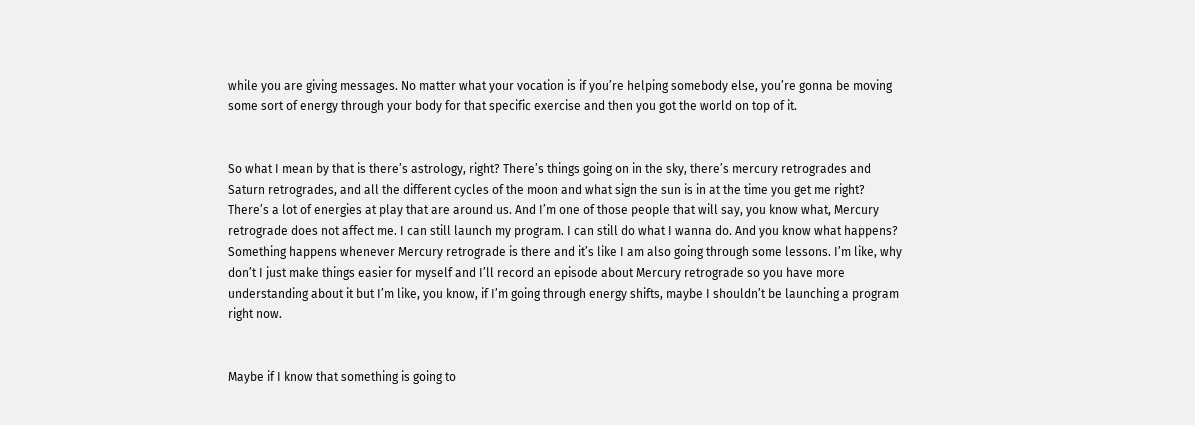while you are giving messages. No matter what your vocation is if you’re helping somebody else, you’re gonna be moving some sort of energy through your body for that specific exercise and then you got the world on top of it.


So what I mean by that is there’s astrology, right? There’s things going on in the sky, there’s mercury retrogrades and Saturn retrogrades, and all the different cycles of the moon and what sign the sun is in at the time you get me right? There’s a lot of energies at play that are around us. And I’m one of those people that will say, you know what, Mercury retrograde does not affect me. I can still launch my program. I can still do what I wanna do. And you know what happens? Something happens whenever Mercury retrograde is there and it’s like I am also going through some lessons. I’m like, why don’t I just make things easier for myself and I’ll record an episode about Mercury retrograde so you have more understanding about it but I’m like, you know, if I’m going through energy shifts, maybe I shouldn’t be launching a program right now.


Maybe if I know that something is going to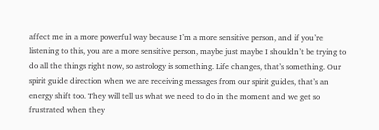affect me in a more powerful way because I’m a more sensitive person, and if you’re listening to this, you are a more sensitive person, maybe just maybe I shouldn’t be trying to do all the things right now, so astrology is something. Life changes, that’s something. Our spirit guide direction when we are receiving messages from our spirit guides, that’s an energy shift too. They will tell us what we need to do in the moment and we get so frustrated when they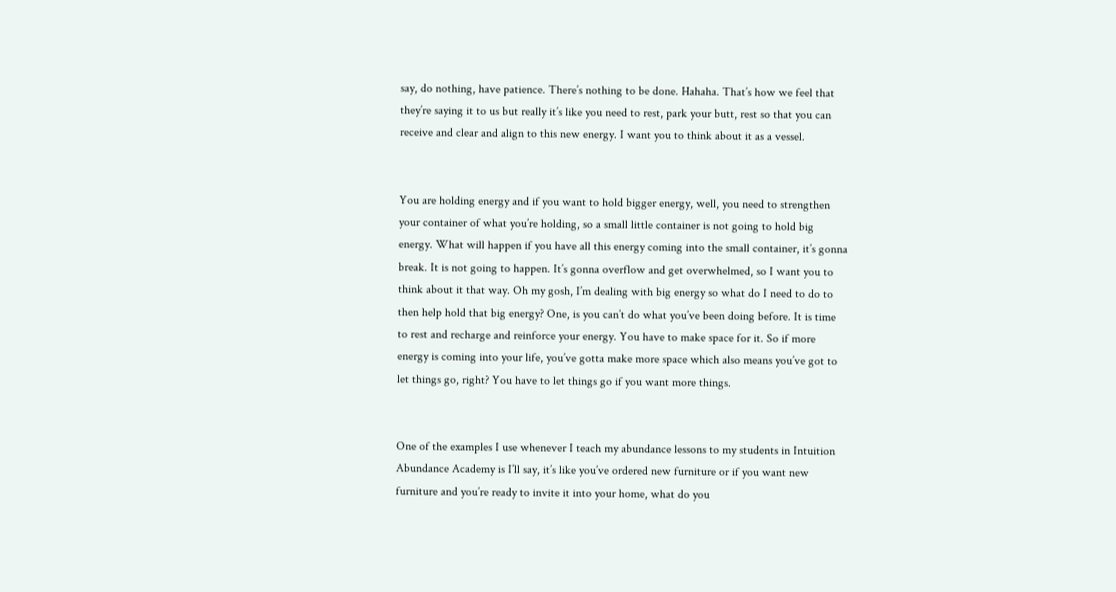say, do nothing, have patience. There’s nothing to be done. Hahaha. That’s how we feel that they’re saying it to us but really it’s like you need to rest, park your butt, rest so that you can receive and clear and align to this new energy. I want you to think about it as a vessel.


You are holding energy and if you want to hold bigger energy, well, you need to strengthen your container of what you’re holding, so a small little container is not going to hold big energy. What will happen if you have all this energy coming into the small container, it’s gonna break. It is not going to happen. It’s gonna overflow and get overwhelmed, so I want you to think about it that way. Oh my gosh, I’m dealing with big energy so what do I need to do to then help hold that big energy? One, is you can’t do what you’ve been doing before. It is time to rest and recharge and reinforce your energy. You have to make space for it. So if more energy is coming into your life, you’ve gotta make more space which also means you’ve got to let things go, right? You have to let things go if you want more things.


One of the examples I use whenever I teach my abundance lessons to my students in Intuition Abundance Academy is I’ll say, it’s like you’ve ordered new furniture or if you want new furniture and you’re ready to invite it into your home, what do you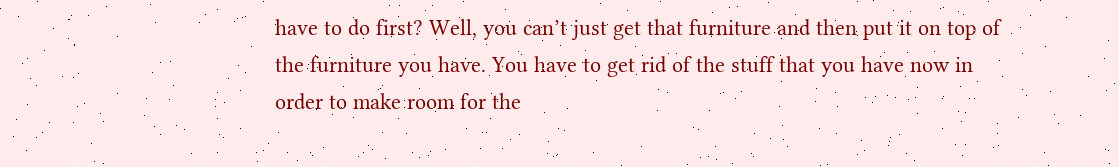have to do first? Well, you can’t just get that furniture and then put it on top of the furniture you have. You have to get rid of the stuff that you have now in order to make room for the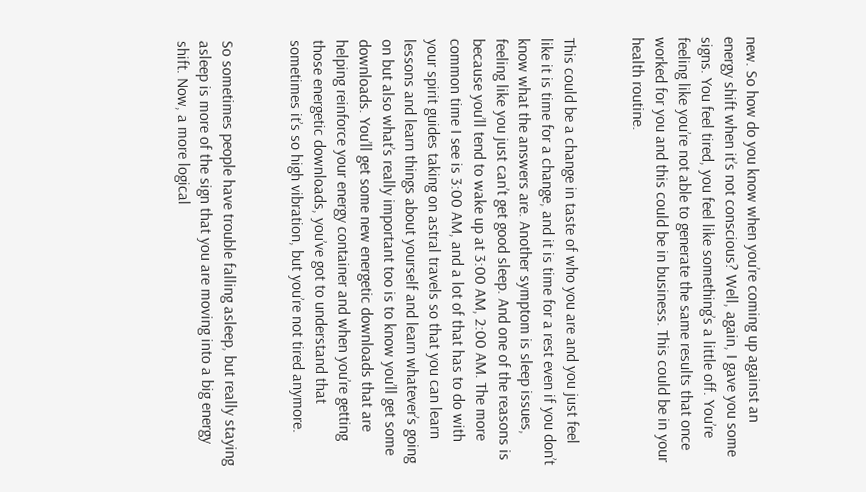new. So how do you know when you’re coming up against an energy shift when it’s not conscious? Well, again, I gave you some signs. You feel tired, you feel like something’s a little off. You’re feeling like you’re not able to generate the same results that once worked for you and this could be in business. This could be in your health routine.


This could be a change in taste of who you are and you just feel like it is time for a change, and it is time for a rest even if you don’t know what the answers are. Another symptom is sleep issues, feeling like you just can’t get good sleep. And one of the reasons is because you’ll tend to wake up at 3:00 AM, 2:00 AM. The more common time I see is 3:00 AM, and a lot of that has to do with your spirit guides taking on astral travels so that you can learn lessons and learn things about yourself and learn whatever’s going on but also what’s really important too is to know you’ll get some downloads. You’ll get some new energetic downloads that are helping reinforce your energy container and when you’re getting those energetic downloads, you’ve got to understand that sometimes it’s so high vibration, but you’re not tired anymore.


So sometimes people have trouble falling asleep, but really staying asleep is more of the sign that you are moving into a big energy shift. Now, a more logical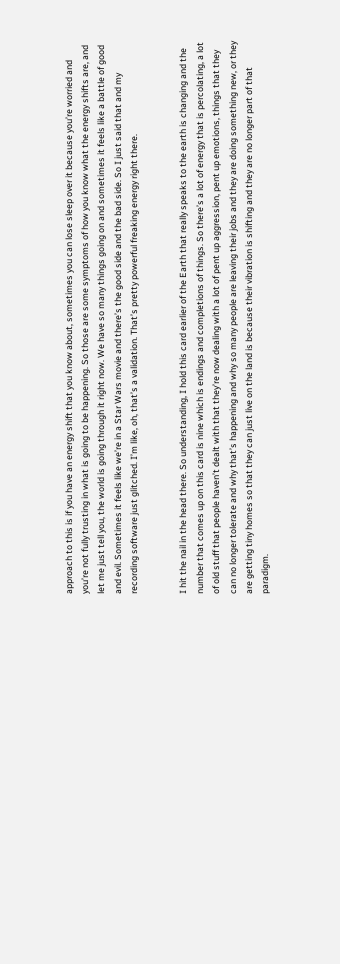approach to this is if you have an energy shift that you know about, sometimes you can lose sleep over it because you’re worried and you’re not fully trusting in what is going to be happening. So those are some symptoms of how you know what the energy shifts are, and let me just tell you, the world is going through it right now. We have so many things going on and sometimes it feels like a battle of good and evil. Sometimes it feels like we’re in a Star Wars movie and there’s the good side and the bad side. So I just said that and my recording software just glitched. I’m like, oh, that’s a validation. That’s pretty powerful freaking energy right there.


I hit the nail in the head there. So understanding, I hold this card earlier of the Earth that really speaks to the earth is changing and the number that comes up on this card is nine which is endings and completions of things. So there’s a lot of energy that is percolating, a lot of old stuff that people haven’t dealt with that they’re now dealing with a lot of pent up aggression, pent up emotions, things that they can no longer tolerate and why that’s happening and why so many people are leaving their jobs and they are doing something new, or they are getting tiny homes so that they can just live on the land is because their vibration is shifting and they are no longer part of that paradigm.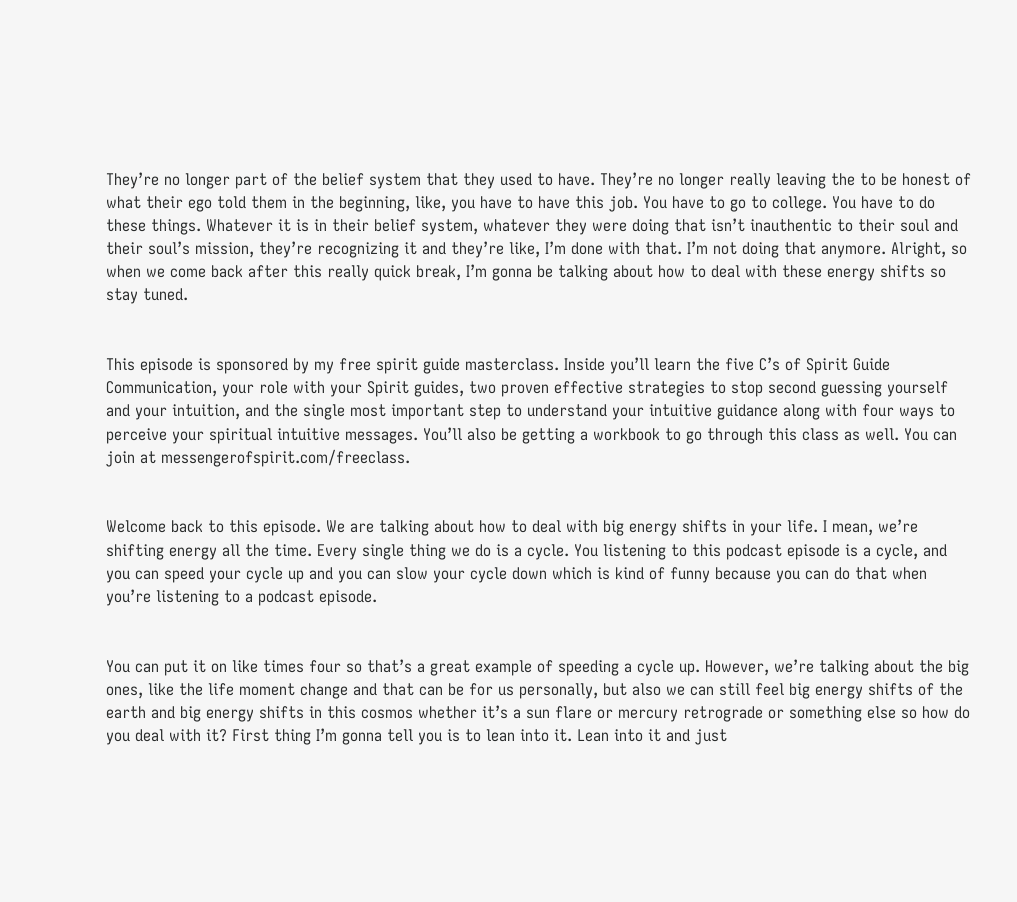They’re no longer part of the belief system that they used to have. They’re no longer really leaving the to be honest of what their ego told them in the beginning, like, you have to have this job. You have to go to college. You have to do these things. Whatever it is in their belief system, whatever they were doing that isn’t inauthentic to their soul and their soul’s mission, they’re recognizing it and they’re like, I’m done with that. I’m not doing that anymore. Alright, so when we come back after this really quick break, I’m gonna be talking about how to deal with these energy shifts so stay tuned.


This episode is sponsored by my free spirit guide masterclass. Inside you’ll learn the five C’s of Spirit Guide Communication, your role with your Spirit guides, two proven effective strategies to stop second guessing yourself and your intuition, and the single most important step to understand your intuitive guidance along with four ways to perceive your spiritual intuitive messages. You’ll also be getting a workbook to go through this class as well. You can join at messengerofspirit.com/freeclass.


Welcome back to this episode. We are talking about how to deal with big energy shifts in your life. I mean, we’re shifting energy all the time. Every single thing we do is a cycle. You listening to this podcast episode is a cycle, and you can speed your cycle up and you can slow your cycle down which is kind of funny because you can do that when you’re listening to a podcast episode.


You can put it on like times four so that’s a great example of speeding a cycle up. However, we’re talking about the big ones, like the life moment change and that can be for us personally, but also we can still feel big energy shifts of the earth and big energy shifts in this cosmos whether it’s a sun flare or mercury retrograde or something else so how do you deal with it? First thing I’m gonna tell you is to lean into it. Lean into it and just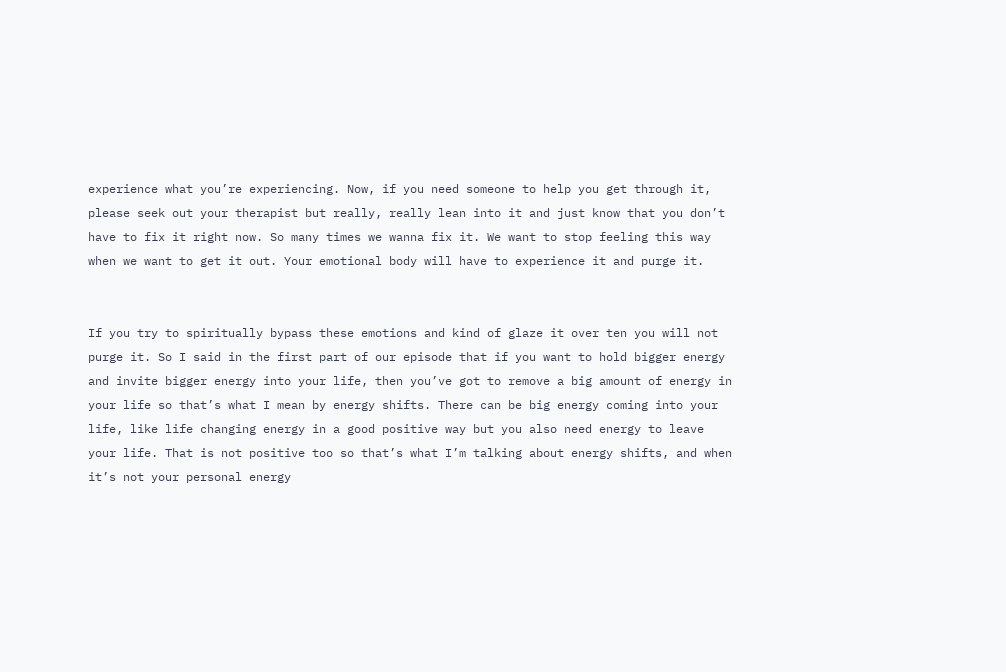experience what you’re experiencing. Now, if you need someone to help you get through it, please seek out your therapist but really, really lean into it and just know that you don’t have to fix it right now. So many times we wanna fix it. We want to stop feeling this way when we want to get it out. Your emotional body will have to experience it and purge it.


If you try to spiritually bypass these emotions and kind of glaze it over ten you will not purge it. So I said in the first part of our episode that if you want to hold bigger energy and invite bigger energy into your life, then you’ve got to remove a big amount of energy in your life so that’s what I mean by energy shifts. There can be big energy coming into your life, like life changing energy in a good positive way but you also need energy to leave your life. That is not positive too so that’s what I’m talking about energy shifts, and when it’s not your personal energy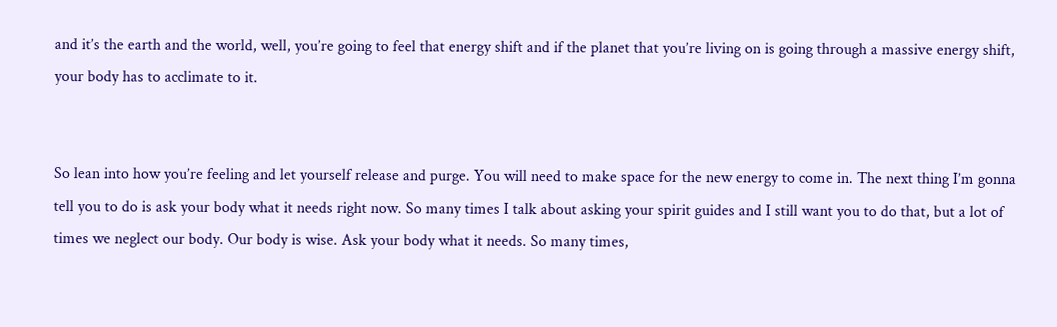and it’s the earth and the world, well, you’re going to feel that energy shift and if the planet that you’re living on is going through a massive energy shift, your body has to acclimate to it.


So lean into how you’re feeling and let yourself release and purge. You will need to make space for the new energy to come in. The next thing I’m gonna tell you to do is ask your body what it needs right now. So many times I talk about asking your spirit guides and I still want you to do that, but a lot of times we neglect our body. Our body is wise. Ask your body what it needs. So many times,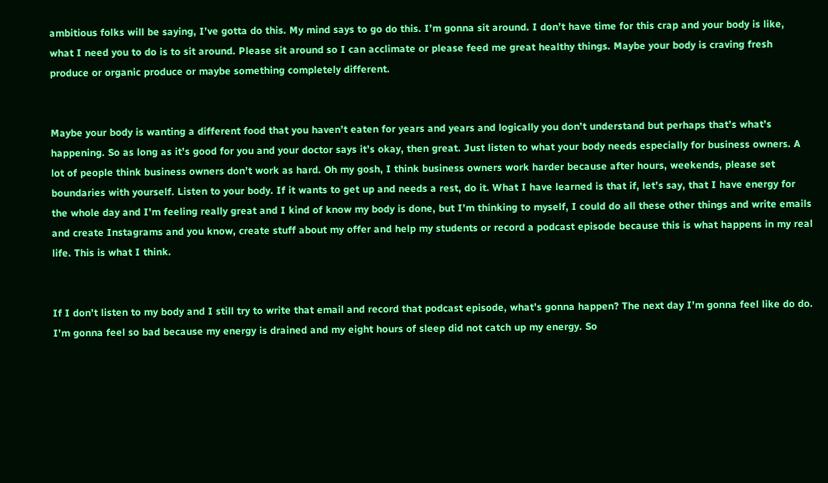ambitious folks will be saying, I’ve gotta do this. My mind says to go do this. I’m gonna sit around. I don’t have time for this crap and your body is like, what I need you to do is to sit around. Please sit around so I can acclimate or please feed me great healthy things. Maybe your body is craving fresh produce or organic produce or maybe something completely different.


Maybe your body is wanting a different food that you haven’t eaten for years and years and logically you don’t understand but perhaps that’s what’s happening. So as long as it’s good for you and your doctor says it’s okay, then great. Just listen to what your body needs especially for business owners. A lot of people think business owners don’t work as hard. Oh my gosh, I think business owners work harder because after hours, weekends, please set boundaries with yourself. Listen to your body. If it wants to get up and needs a rest, do it. What I have learned is that if, let’s say, that I have energy for the whole day and I’m feeling really great and I kind of know my body is done, but I’m thinking to myself, I could do all these other things and write emails and create Instagrams and you know, create stuff about my offer and help my students or record a podcast episode because this is what happens in my real life. This is what I think.


If I don’t listen to my body and I still try to write that email and record that podcast episode, what’s gonna happen? The next day I’m gonna feel like do do. I’m gonna feel so bad because my energy is drained and my eight hours of sleep did not catch up my energy. So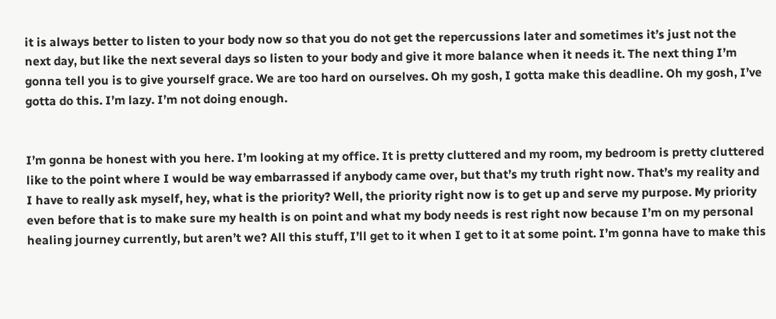it is always better to listen to your body now so that you do not get the repercussions later and sometimes it’s just not the next day, but like the next several days so listen to your body and give it more balance when it needs it. The next thing I’m gonna tell you is to give yourself grace. We are too hard on ourselves. Oh my gosh, I gotta make this deadline. Oh my gosh, I’ve gotta do this. I’m lazy. I’m not doing enough.


I’m gonna be honest with you here. I’m looking at my office. It is pretty cluttered and my room, my bedroom is pretty cluttered like to the point where I would be way embarrassed if anybody came over, but that’s my truth right now. That’s my reality and I have to really ask myself, hey, what is the priority? Well, the priority right now is to get up and serve my purpose. My priority even before that is to make sure my health is on point and what my body needs is rest right now because I’m on my personal healing journey currently, but aren’t we? All this stuff, I’ll get to it when I get to it at some point. I’m gonna have to make this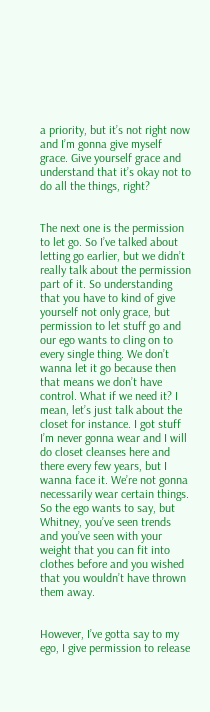a priority, but it’s not right now and I’m gonna give myself grace. Give yourself grace and understand that it’s okay not to do all the things, right?


The next one is the permission to let go. So I’ve talked about letting go earlier, but we didn’t really talk about the permission part of it. So understanding that you have to kind of give yourself not only grace, but permission to let stuff go and our ego wants to cling on to every single thing. We don’t wanna let it go because then that means we don’t have control. What if we need it? I mean, let’s just talk about the closet for instance. I got stuff I’m never gonna wear and I will do closet cleanses here and there every few years, but I wanna face it. We’re not gonna necessarily wear certain things. So the ego wants to say, but Whitney, you’ve seen trends and you’ve seen with your weight that you can fit into clothes before and you wished that you wouldn’t have thrown them away.


However, I’ve gotta say to my ego, I give permission to release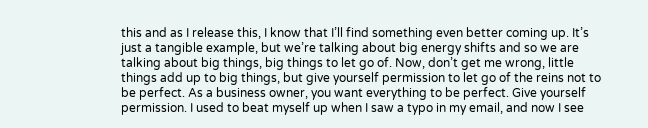this and as I release this, I know that I’ll find something even better coming up. It’s just a tangible example, but we’re talking about big energy shifts and so we are talking about big things, big things to let go of. Now, don’t get me wrong, little things add up to big things, but give yourself permission to let go of the reins not to be perfect. As a business owner, you want everything to be perfect. Give yourself permission. I used to beat myself up when I saw a typo in my email, and now I see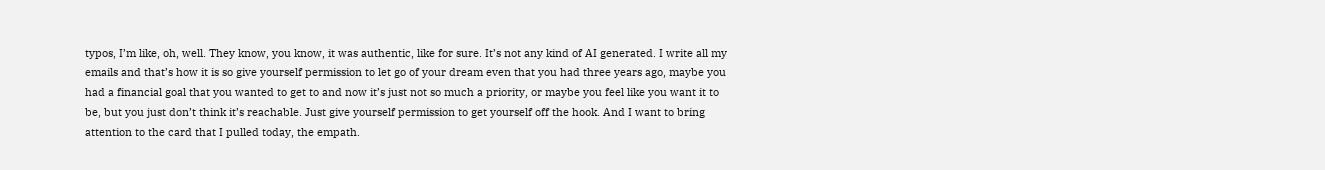typos, I’m like, oh, well. They know, you know, it was authentic, like for sure. It’s not any kind of AI generated. I write all my emails and that’s how it is so give yourself permission to let go of your dream even that you had three years ago, maybe you had a financial goal that you wanted to get to and now it’s just not so much a priority, or maybe you feel like you want it to be, but you just don’t think it’s reachable. Just give yourself permission to get yourself off the hook. And I want to bring attention to the card that I pulled today, the empath.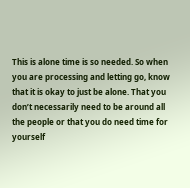This is alone time is so needed. So when you are processing and letting go, know that it is okay to just be alone. That you don’t necessarily need to be around all the people or that you do need time for yourself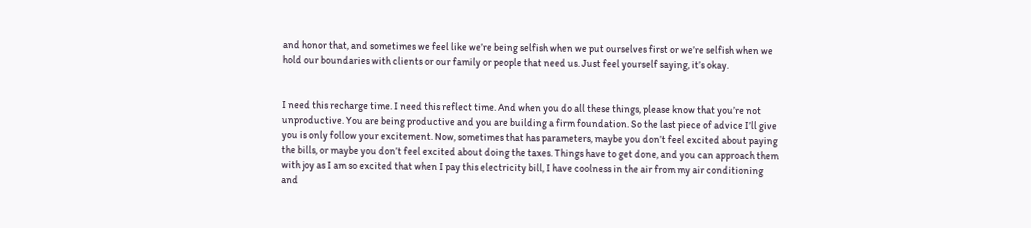and honor that, and sometimes we feel like we’re being selfish when we put ourselves first or we’re selfish when we hold our boundaries with clients or our family or people that need us. Just feel yourself saying, it’s okay.


I need this recharge time. I need this reflect time. And when you do all these things, please know that you’re not unproductive. You are being productive and you are building a firm foundation. So the last piece of advice I’ll give you is only follow your excitement. Now, sometimes that has parameters, maybe you don’t feel excited about paying the bills, or maybe you don’t feel excited about doing the taxes. Things have to get done, and you can approach them with joy as I am so excited that when I pay this electricity bill, I have coolness in the air from my air conditioning and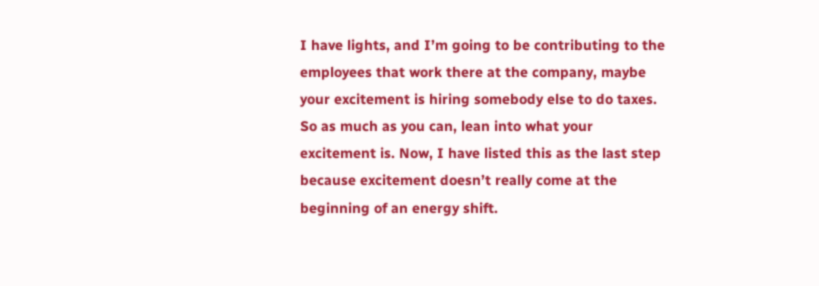I have lights, and I’m going to be contributing to the employees that work there at the company, maybe your excitement is hiring somebody else to do taxes. So as much as you can, lean into what your excitement is. Now, I have listed this as the last step because excitement doesn’t really come at the beginning of an energy shift.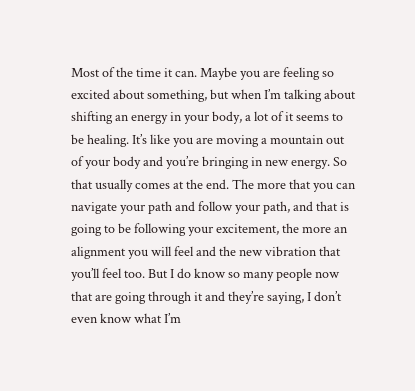Most of the time it can. Maybe you are feeling so excited about something, but when I’m talking about shifting an energy in your body, a lot of it seems to be healing. It’s like you are moving a mountain out of your body and you’re bringing in new energy. So that usually comes at the end. The more that you can navigate your path and follow your path, and that is going to be following your excitement, the more an alignment you will feel and the new vibration that you’ll feel too. But I do know so many people now that are going through it and they’re saying, I don’t even know what I’m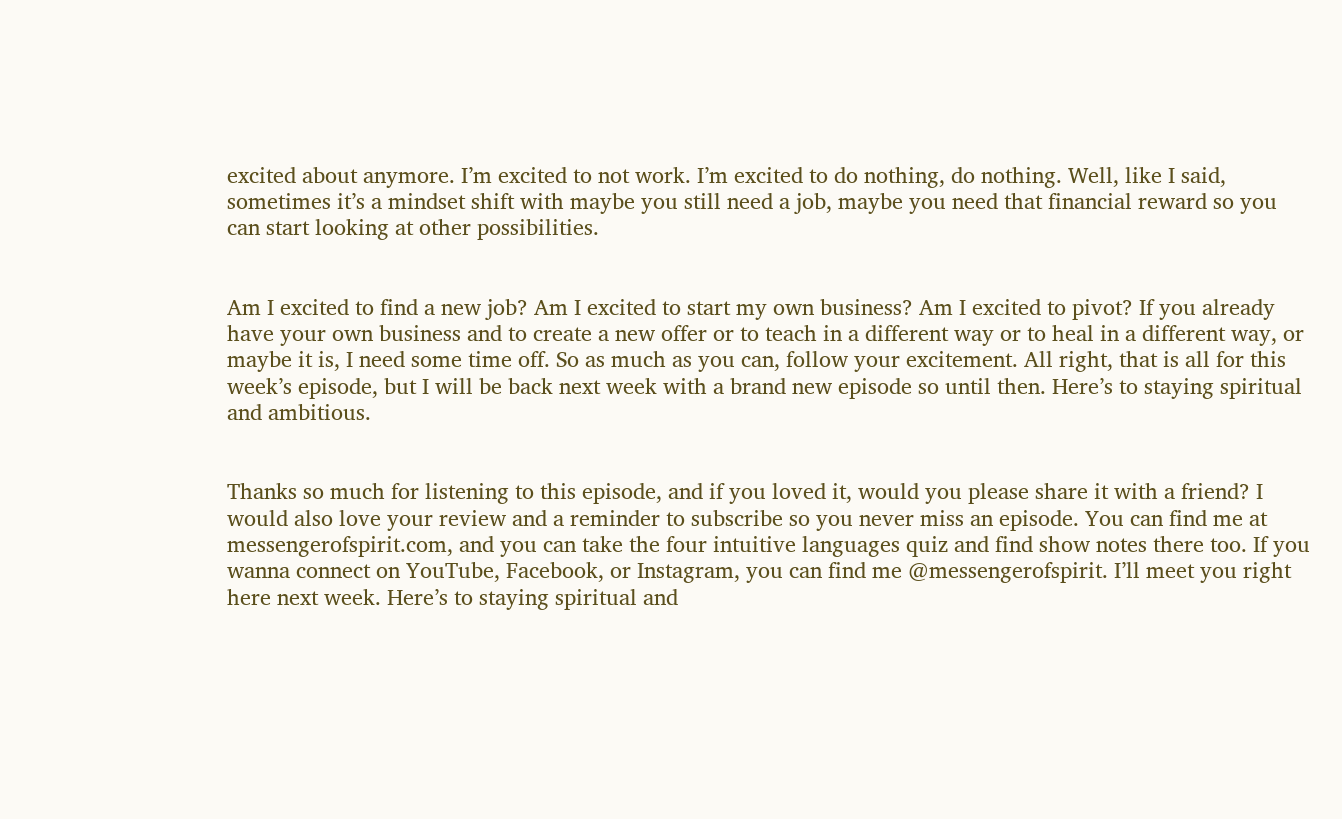excited about anymore. I’m excited to not work. I’m excited to do nothing, do nothing. Well, like I said, sometimes it’s a mindset shift with maybe you still need a job, maybe you need that financial reward so you can start looking at other possibilities.


Am I excited to find a new job? Am I excited to start my own business? Am I excited to pivot? If you already have your own business and to create a new offer or to teach in a different way or to heal in a different way, or maybe it is, I need some time off. So as much as you can, follow your excitement. All right, that is all for this week’s episode, but I will be back next week with a brand new episode so until then. Here’s to staying spiritual and ambitious.


Thanks so much for listening to this episode, and if you loved it, would you please share it with a friend? I would also love your review and a reminder to subscribe so you never miss an episode. You can find me at messengerofspirit.com, and you can take the four intuitive languages quiz and find show notes there too. If you wanna connect on YouTube, Facebook, or Instagram, you can find me @messengerofspirit. I’ll meet you right here next week. Here’s to staying spiritual and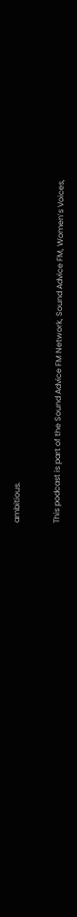ambitious.


This podcast is part of the Sound Advice FM Network, Sound Advice FM, Women’s Voices,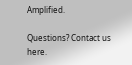Amplified.

Questions? Contact us here.